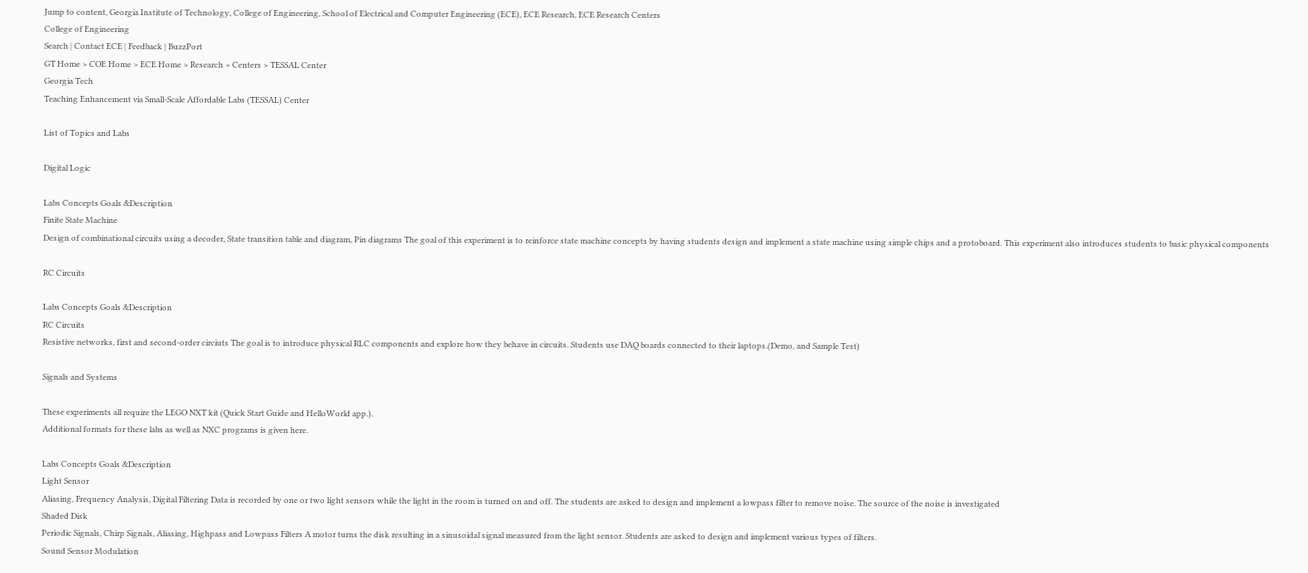Jump to content, Georgia Institute of Technology, College of Engineering, School of Electrical and Computer Engineering (ECE), ECE Research, ECE Research Centers
College of Engineering
Search | Contact ECE | Feedback | BuzzPort
GT Home > COE Home > ECE Home > Research > Centers > TESSAL Center
Georgia Tech
Teaching Enhancement via Small-Scale Affordable Labs (TESSAL) Center

List of Topics and Labs

Digital Logic

Labs Concepts Goals &Description
Finite State Machine
Design of combinational circuits using a decoder, State transition table and diagram, Pin diagrams The goal of this experiment is to reinforce state machine concepts by having students design and implement a state machine using simple chips and a protoboard. This experiment also introduces students to basic physical components

RC Circuits

Labs Concepts Goals &Description
RC Circuits
Resistive networks, first and second-order circiuts The goal is to introduce physical RLC components and explore how they behave in circuits. Students use DAQ boards connected to their laptops.(Demo, and Sample Test)

Signals and Systems

These experiments all require the LEGO NXT kit (Quick Start Guide and HelloWorld app.).
Additional formats for these labs as well as NXC programs is given here.

Labs Concepts Goals &Description
Light Sensor
Aliasing, Frequency Analysis, Digital Filtering Data is recorded by one or two light sensors while the light in the room is turned on and off. The students are asked to design and implement a lowpass filter to remove noise. The source of the noise is investigated
Shaded Disk
Periodic Signals, Chirp Signals, Aliasing, Highpass and Lowpass Filters A motor turns the disk resulting in a sinusoidal signal measured from the light sensor. Students are asked to design and implement various types of filters.
Sound Sensor Modulation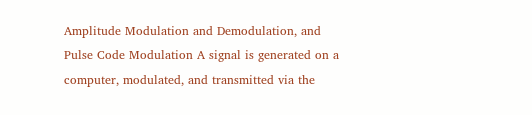Amplitude Modulation and Demodulation, and Pulse Code Modulation A signal is generated on a computer, modulated, and transmitted via the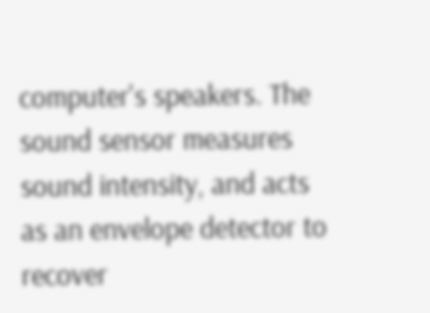computer's speakers. The sound sensor measures sound intensity, and acts as an envelope detector to recover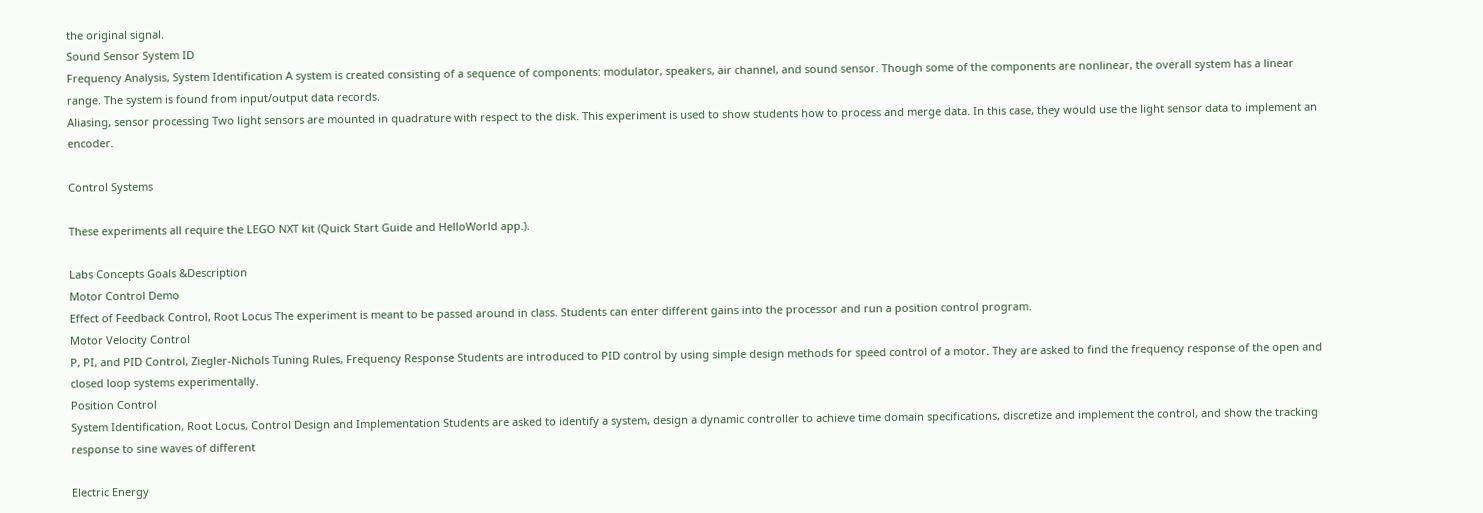the original signal.
Sound Sensor System ID
Frequency Analysis, System Identification A system is created consisting of a sequence of components: modulator, speakers, air channel, and sound sensor. Though some of the components are nonlinear, the overall system has a linear range. The system is found from input/output data records.
Aliasing, sensor processing Two light sensors are mounted in quadrature with respect to the disk. This experiment is used to show students how to process and merge data. In this case, they would use the light sensor data to implement an encoder.

Control Systems

These experiments all require the LEGO NXT kit (Quick Start Guide and HelloWorld app.).

Labs Concepts Goals &Description
Motor Control Demo
Effect of Feedback Control, Root Locus The experiment is meant to be passed around in class. Students can enter different gains into the processor and run a position control program.
Motor Velocity Control
P, PI, and PID Control, Ziegler-Nichols Tuning Rules, Frequency Response Students are introduced to PID control by using simple design methods for speed control of a motor. They are asked to find the frequency response of the open and closed loop systems experimentally.
Position Control
System Identification, Root Locus, Control Design and Implementation Students are asked to identify a system, design a dynamic controller to achieve time domain specifications, discretize and implement the control, and show the tracking response to sine waves of different

Electric Energy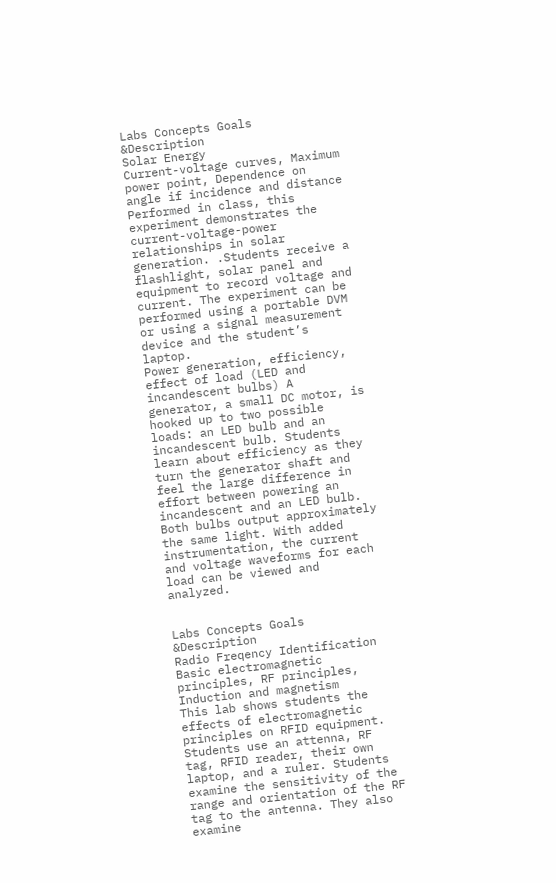Labs Concepts Goals &Description
Solar Energy
Current-voltage curves, Maximum power point, Dependence on angle if incidence and distance Performed in class, this experiment demonstrates the current-voltage-power relationships in solar generation. .Students receive a flashlight, solar panel and equipment to record voltage and current. The experiment can be performed using a portable DVM or using a signal measurement device and the student’s laptop.
Power generation, efficiency, effect of load (LED and incandescent bulbs) A generator, a small DC motor, is hooked up to two possible loads: an LED bulb and an incandescent bulb. Students learn about efficiency as they turn the generator shaft and feel the large difference in effort between powering an incandescent and an LED bulb. Both bulbs output approximately the same light. With added instrumentation, the current and voltage waveforms for each load can be viewed and analyzed.


Labs Concepts Goals &Description
Radio Freqency Identification
Basic electromagnetic principles, RF principles, Induction and magnetism
This lab shows students the effects of electromagnetic principles on RFID equipment. Students use an attenna, RF tag, RFID reader, their own laptop, and a ruler. Students examine the sensitivity of the range and orientation of the RF tag to the antenna. They also examine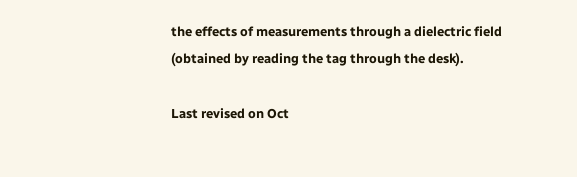the effects of measurements through a dielectric field (obtained by reading the tag through the desk).

Last revised on Oct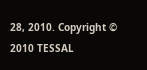28, 2010. Copyright © 2010 TESSAL